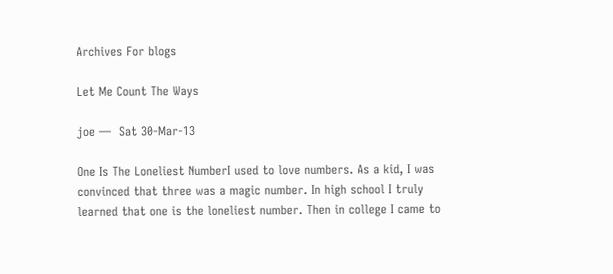Archives For blogs

Let Me Count The Ways

joe —  Sat 30-Mar-13

One Is The Loneliest NumberI used to love numbers. As a kid, I was convinced that three was a magic number. In high school I truly learned that one is the loneliest number. Then in college I came to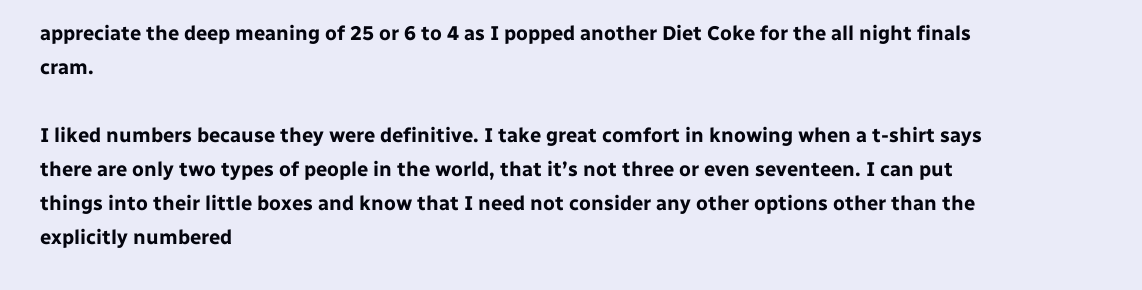appreciate the deep meaning of 25 or 6 to 4 as I popped another Diet Coke for the all night finals cram.

I liked numbers because they were definitive. I take great comfort in knowing when a t-shirt says there are only two types of people in the world, that it’s not three or even seventeen. I can put things into their little boxes and know that I need not consider any other options other than the explicitly numbered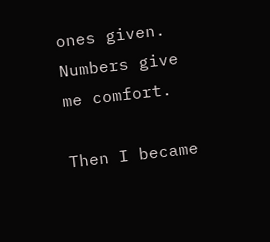ones given. Numbers give me comfort.

Then I became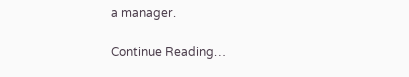a manager.

Continue Reading…